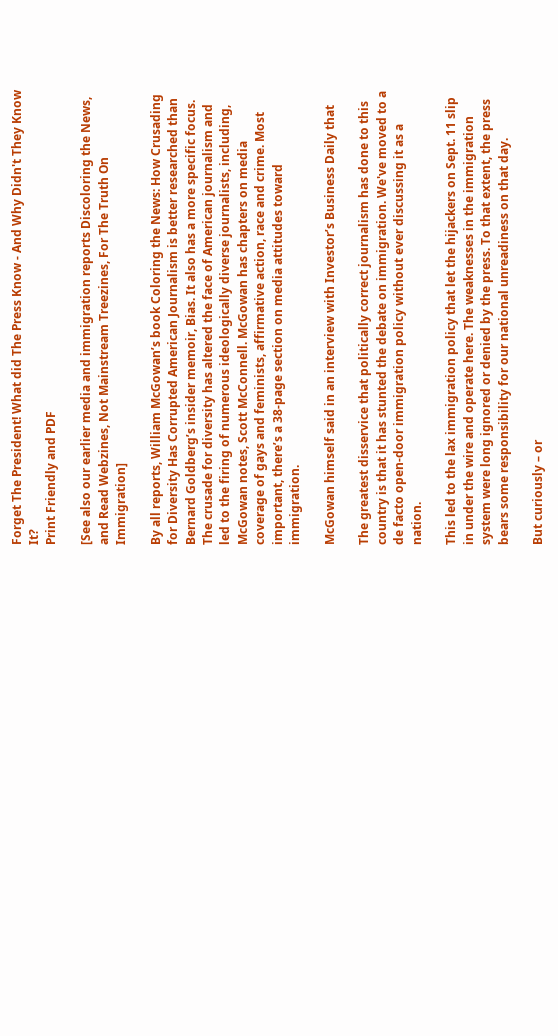Forget The President! What did The Press Know - And Why Didn't They Know It?
Print Friendly and PDF

[See also our earlier media and immigration reports Discoloring the News, and Read Webzines, Not Mainstream Treezines, For The Truth On Immigration]

By all reports, William McGowan’s book Coloring the News: How Crusading for Diversity Has Corrupted American Journalism is better researched than Bernard Goldberg’s insider memoir, Bias. It also has a more specific focus. The crusade for diversity has altered the face of American journalism and led to the firing of numerous ideologically diverse journalists, including, McGowan notes, Scott McConnell. McGowan has chapters on media coverage of gays and feminists, affirmative action, race and crime. Most important, there’s a 38-page section on media attitudes toward immigration.

McGowan himself said in an interview with Investor’s Business Daily that

The greatest disservice that politically correct journalism has done to this country is that it has stunted the debate on immigration. We've moved to a de facto open-door immigration policy without ever discussing it as a nation.

This led to the lax immigration policy that let the hijackers on Sept. 11 slip in under the wire and operate here. The weaknesses in the immigration system were long ignored or denied by the press. To that extent, the press bears some responsibility for our national unreadiness on that day.

But curiously – or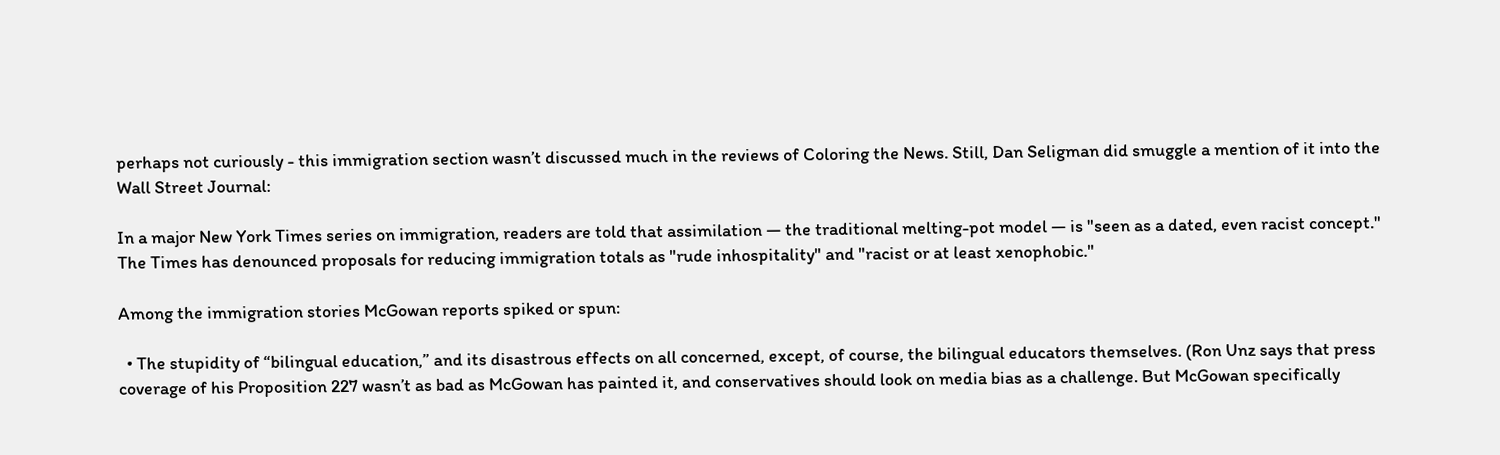perhaps not curiously - this immigration section wasn’t discussed much in the reviews of Coloring the News. Still, Dan Seligman did smuggle a mention of it into the Wall Street Journal:

In a major New York Times series on immigration, readers are told that assimilation — the traditional melting-pot model — is "seen as a dated, even racist concept." The Times has denounced proposals for reducing immigration totals as "rude inhospitality" and "racist or at least xenophobic."

Among the immigration stories McGowan reports spiked or spun:

  • The stupidity of “bilingual education,” and its disastrous effects on all concerned, except, of course, the bilingual educators themselves. (Ron Unz says that press coverage of his Proposition 227 wasn’t as bad as McGowan has painted it, and conservatives should look on media bias as a challenge. But McGowan specifically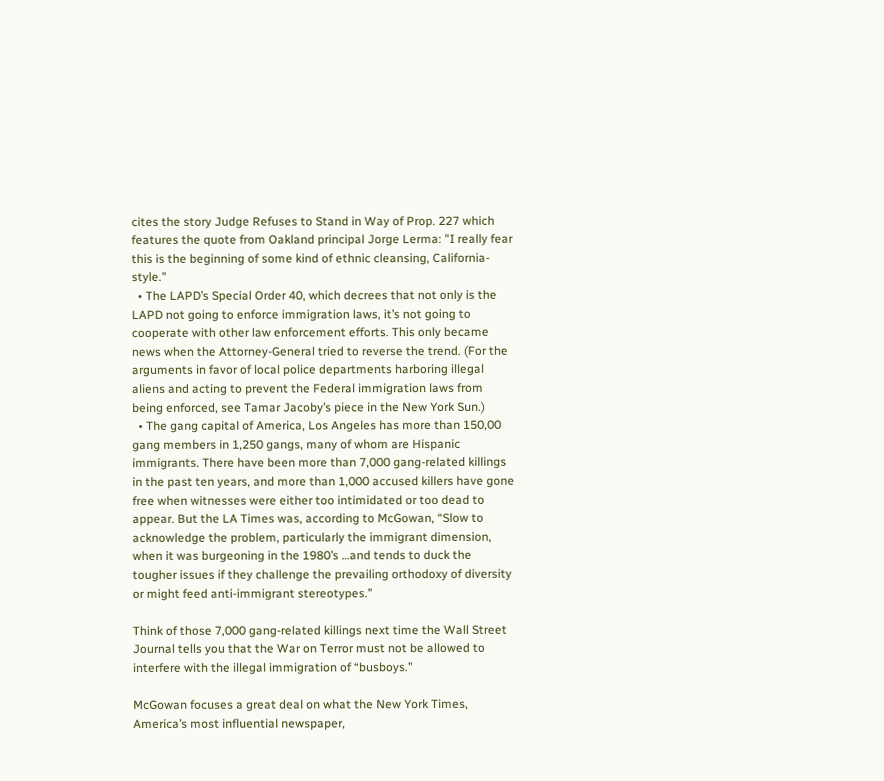cites the story Judge Refuses to Stand in Way of Prop. 227 which features the quote from Oakland principal Jorge Lerma: "I really fear this is the beginning of some kind of ethnic cleansing, California-style."
  • The LAPD’s Special Order 40, which decrees that not only is the LAPD not going to enforce immigration laws, it’s not going to cooperate with other law enforcement efforts. This only became news when the Attorney-General tried to reverse the trend. (For the arguments in favor of local police departments harboring illegal aliens and acting to prevent the Federal immigration laws from being enforced, see Tamar Jacoby’s piece in the New York Sun.)
  • The gang capital of America, Los Angeles has more than 150,00 gang members in 1,250 gangs, many of whom are Hispanic immigrants. There have been more than 7,000 gang-related killings in the past ten years, and more than 1,000 accused killers have gone free when witnesses were either too intimidated or too dead to appear. But the LA Times was, according to McGowan, “Slow to acknowledge the problem, particularly the immigrant dimension, when it was burgeoning in the 1980’s …and tends to duck the tougher issues if they challenge the prevailing orthodoxy of diversity or might feed anti-immigrant stereotypes.”

Think of those 7,000 gang-related killings next time the Wall Street Journal tells you that the War on Terror must not be allowed to interfere with the illegal immigration of “busboys.”

McGowan focuses a great deal on what the New York Times, America’s most influential newspaper,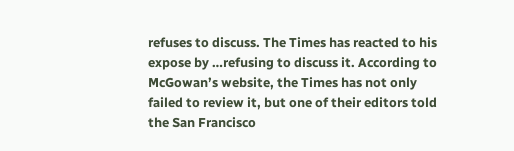refuses to discuss. The Times has reacted to his expose by …refusing to discuss it. According to McGowan’s website, the Times has not only failed to review it, but one of their editors told the San Francisco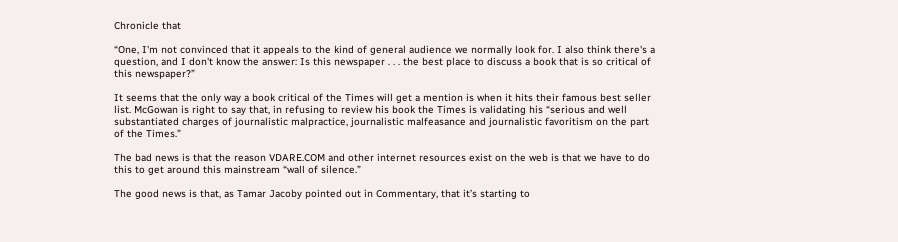Chronicle that

“One, I'm not convinced that it appeals to the kind of general audience we normally look for. I also think there's a question, and I don't know the answer: Is this newspaper . . . the best place to discuss a book that is so critical of this newspaper?”

It seems that the only way a book critical of the Times will get a mention is when it hits their famous best seller list. McGowan is right to say that, in refusing to review his book the Times is validating his “serious and well substantiated charges of journalistic malpractice, journalistic malfeasance and journalistic favoritism on the part of the Times.”

The bad news is that the reason VDARE.COM and other internet resources exist on the web is that we have to do this to get around this mainstream “wall of silence.”

The good news is that, as Tamar Jacoby pointed out in Commentary, that it’s starting to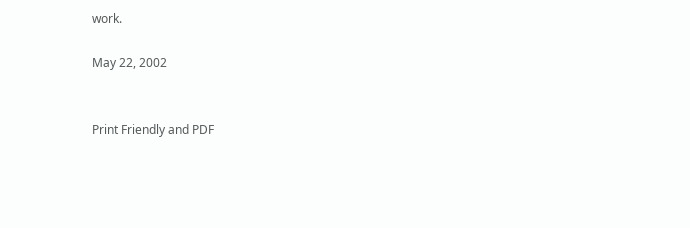work.

May 22, 2002


Print Friendly and PDF